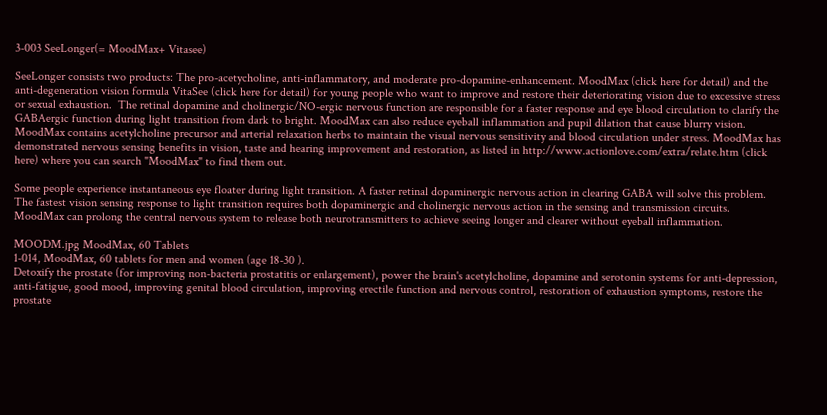3-003 SeeLonger(= MoodMax+ Vitasee)

SeeLonger consists two products: The pro-acetycholine, anti-inflammatory, and moderate pro-dopamine-enhancement. MoodMax (click here for detail) and the anti-degeneration vision formula VitaSee (click here for detail) for young people who want to improve and restore their deteriorating vision due to excessive stress or sexual exhaustion.  The retinal dopamine and cholinergic/NO-ergic nervous function are responsible for a faster response and eye blood circulation to clarify the GABAergic function during light transition from dark to bright. MoodMax can also reduce eyeball inflammation and pupil dilation that cause blurry vision. MoodMax contains acetylcholine precursor and arterial relaxation herbs to maintain the visual nervous sensitivity and blood circulation under stress. MoodMax has demonstrated nervous sensing benefits in vision, taste and hearing improvement and restoration, as listed in http://www.actionlove.com/extra/relate.htm (click here) where you can search "MoodMax" to find them out.

Some people experience instantaneous eye floater during light transition. A faster retinal dopaminergic nervous action in clearing GABA will solve this problem. The fastest vision sensing response to light transition requires both dopaminergic and cholinergic nervous action in the sensing and transmission circuits. MoodMax can prolong the central nervous system to release both neurotransmitters to achieve seeing longer and clearer without eyeball inflammation.

MOODM.jpg MoodMax, 60 Tablets
1-014, MoodMax, 60 tablets for men and women (age 18-30 ).
Detoxify the prostate (for improving non-bacteria prostatitis or enlargement), power the brain's acetylcholine, dopamine and serotonin systems for anti-depression, anti-fatigue, good mood, improving genital blood circulation, improving erectile function and nervous control, restoration of exhaustion symptoms, restore the prostate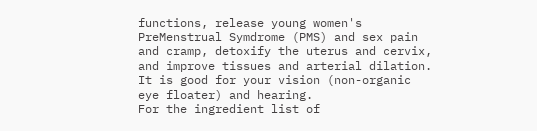functions, release young women's PreMenstrual Symdrome (PMS) and sex pain and cramp, detoxify the uterus and cervix, and improve tissues and arterial dilation. It is good for your vision (non-organic eye floater) and hearing.
For the ingredient list of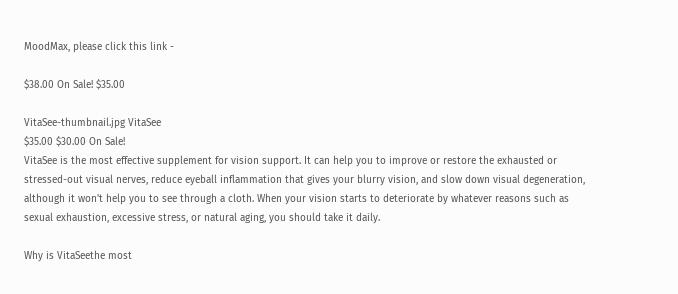MoodMax, please click this link -

$38.00 On Sale! $35.00

VitaSee-thumbnail.jpg VitaSee
$35.00 $30.00 On Sale!
VitaSee is the most effective supplement for vision support. It can help you to improve or restore the exhausted or stressed-out visual nerves, reduce eyeball inflammation that gives your blurry vision, and slow down visual degeneration, although it won't help you to see through a cloth. When your vision starts to deteriorate by whatever reasons such as sexual exhaustion, excessive stress, or natural aging, you should take it daily.

Why is VitaSeethe most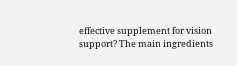effective supplement for vision support? The main ingredients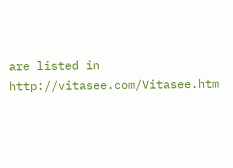are listed in http://vitasee.com/Vitasee.htm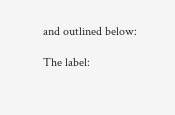and outlined below:

The label: